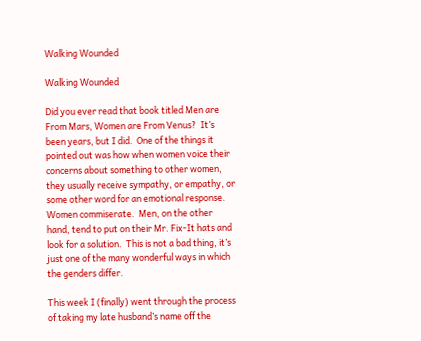Walking Wounded

Walking Wounded

Did you ever read that book titled Men are From Mars, Women are From Venus?  It’s been years, but I did.  One of the things it pointed out was how when women voice their concerns about something to other women, they usually receive sympathy, or empathy, or some other word for an emotional response.  Women commiserate.  Men, on the other hand, tend to put on their Mr. Fix-It hats and look for a solution.  This is not a bad thing, it’s just one of the many wonderful ways in which the genders differ.

This week I (finally) went through the process of taking my late husband’s name off the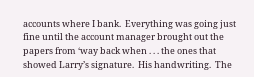accounts where I bank.  Everything was going just fine until the account manager brought out the papers from ‘way back when . . . the ones that showed Larry’s signature.  His handwriting.  The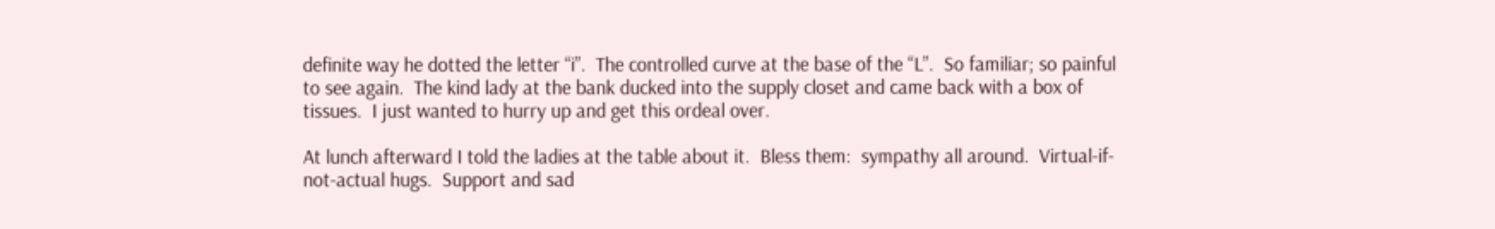definite way he dotted the letter “i”.  The controlled curve at the base of the “L”.  So familiar; so painful to see again.  The kind lady at the bank ducked into the supply closet and came back with a box of tissues.  I just wanted to hurry up and get this ordeal over.

At lunch afterward I told the ladies at the table about it.  Bless them:  sympathy all around.  Virtual-if-not-actual hugs.  Support and sad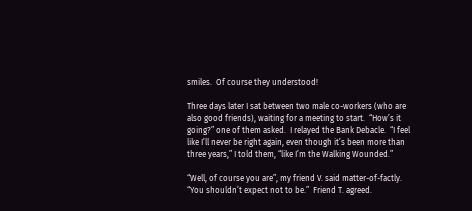smiles.  Of course they understood!

Three days later I sat between two male co-workers (who are also good friends), waiting for a meeting to start.  “How’s it going?” one of them asked.  I relayed the Bank Debacle.  “I feel like I’ll never be right again, even though it’s been more than three years,” I told them, “like I’m the Walking Wounded.”

“Well, of course you are”, my friend V. said matter-of-factly.  “You shouldn’t expect not to be.”  Friend T. agreed.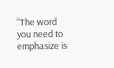“The word you need to emphasize is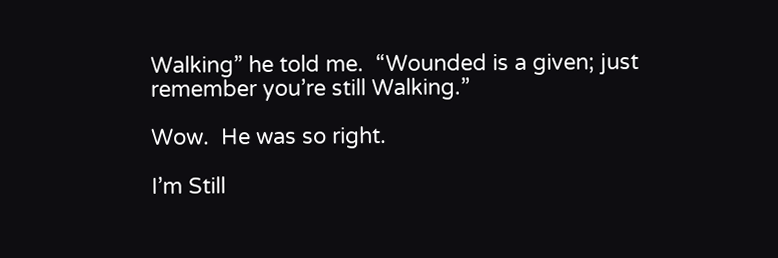Walking” he told me.  “Wounded is a given; just remember you’re still Walking.”

Wow.  He was so right.

I’m Still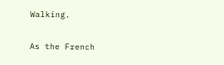Walking.

As the French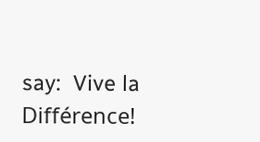say:  Vive la Différence!